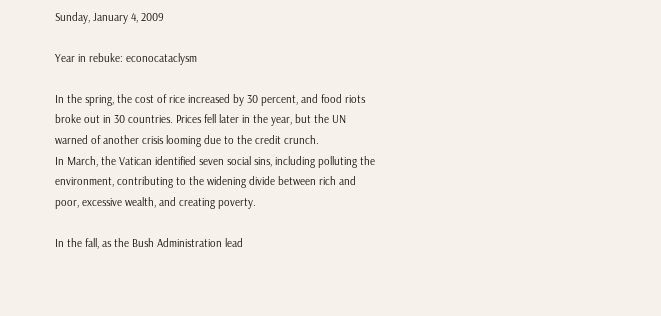Sunday, January 4, 2009

Year in rebuke: econocataclysm

In the spring, the cost of rice increased by 30 percent, and food riots broke out in 30 countries. Prices fell later in the year, but the UN warned of another crisis looming due to the credit crunch.
In March, the Vatican identified seven social sins, including polluting the environment, contributing to the widening divide between rich and poor, excessive wealth, and creating poverty.

In the fall, as the Bush Administration lead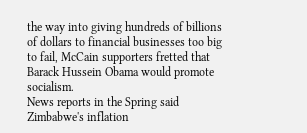the way into giving hundreds of billions of dollars to financial businesses too big to fail, McCain supporters fretted that Barack Hussein Obama would promote socialism.
News reports in the Spring said Zimbabwe's inflation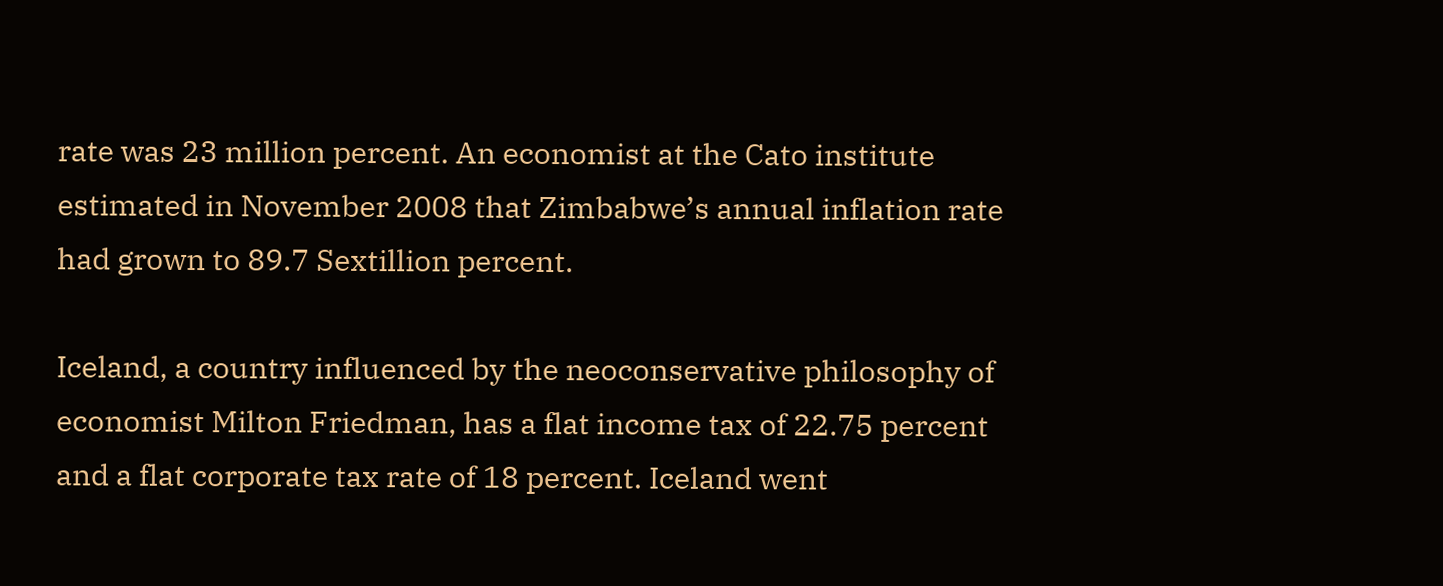rate was 23 million percent. An economist at the Cato institute estimated in November 2008 that Zimbabwe’s annual inflation rate had grown to 89.7 Sextillion percent.

Iceland, a country influenced by the neoconservative philosophy of economist Milton Friedman, has a flat income tax of 22.75 percent and a flat corporate tax rate of 18 percent. Iceland went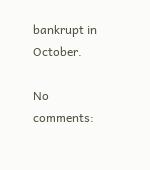bankrupt in October.

No comments: